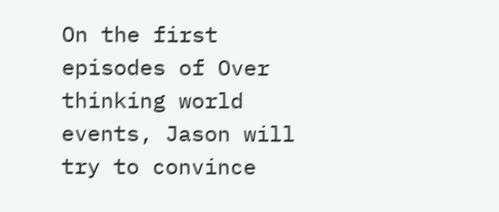On the first episodes of Over thinking world events, Jason will try to convince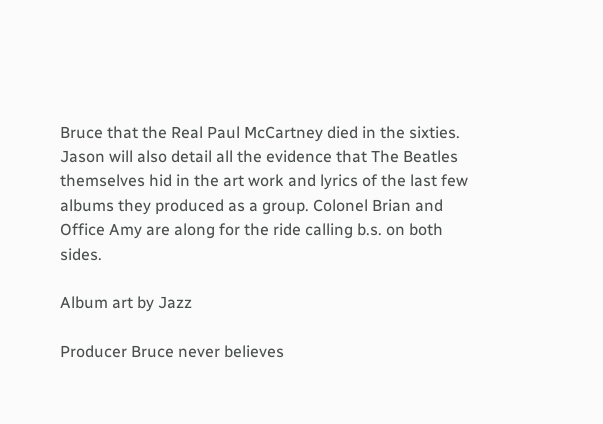Bruce that the Real Paul McCartney died in the sixties. Jason will also detail all the evidence that The Beatles themselves hid in the art work and lyrics of the last few albums they produced as a group. Colonel Brian and Office Amy are along for the ride calling b.s. on both sides.

Album art by Jazz

Producer Bruce never believes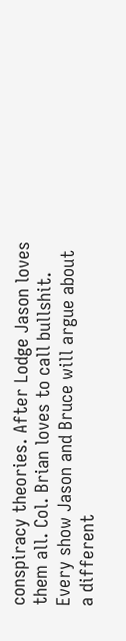conspiracy theories. After Lodge Jason loves them all. Col. Brian loves to call bullshit. Every show Jason and Bruce will argue about a different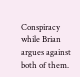Conspiracy while Brian argues against both of them.